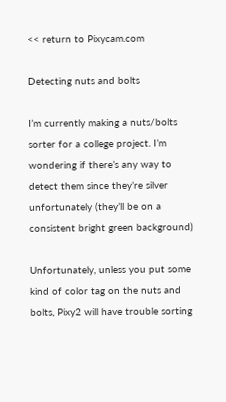<< return to Pixycam.com

Detecting nuts and bolts

I’m currently making a nuts/bolts sorter for a college project. I’m wondering if there’s any way to detect them since they’re silver unfortunately (they’ll be on a consistent bright green background)

Unfortunately, unless you put some kind of color tag on the nuts and bolts, Pixy2 will have trouble sorting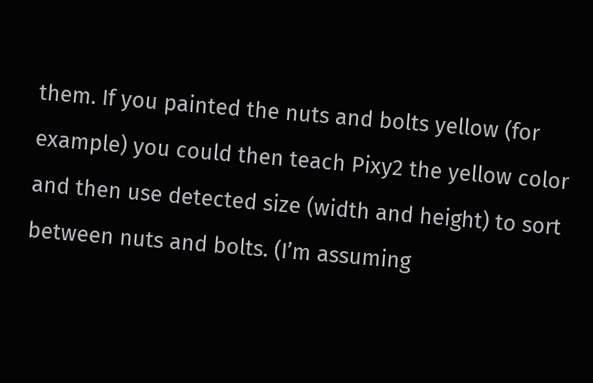them. If you painted the nuts and bolts yellow (for example) you could then teach Pixy2 the yellow color and then use detected size (width and height) to sort between nuts and bolts. (I’m assuming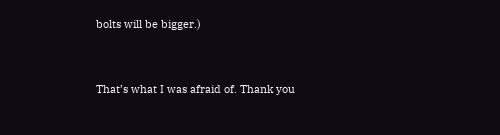bolts will be bigger.)


That’s what I was afraid of. Thank you